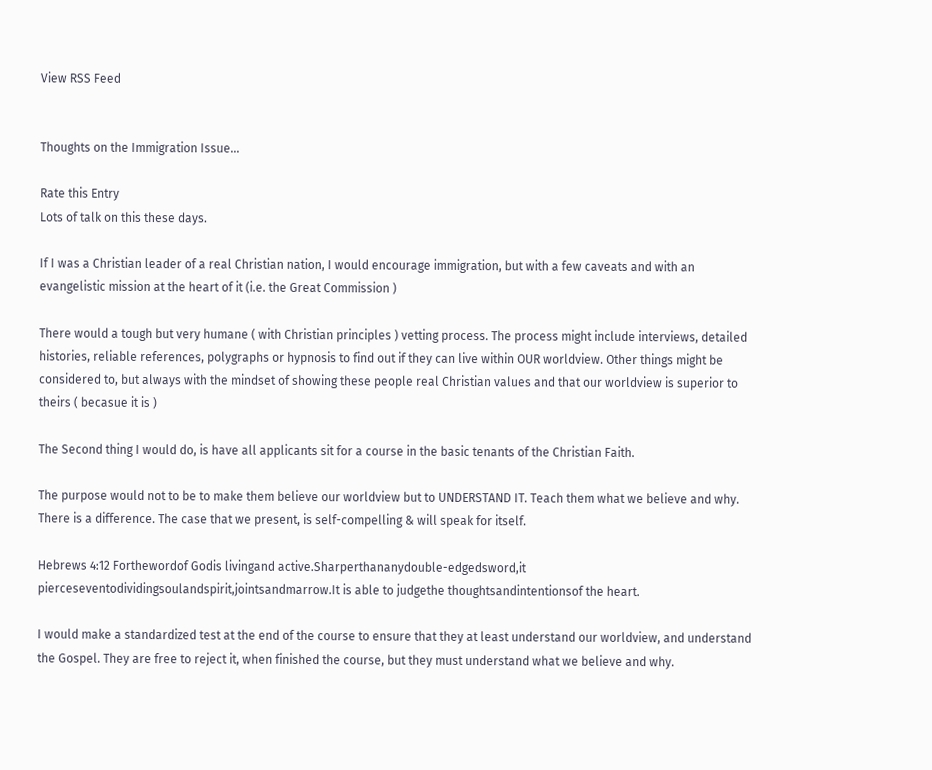View RSS Feed


Thoughts on the Immigration Issue...

Rate this Entry
Lots of talk on this these days.

If I was a Christian leader of a real Christian nation, I would encourage immigration, but with a few caveats and with an evangelistic mission at the heart of it (i.e. the Great Commission )

There would a tough but very humane ( with Christian principles ) vetting process. The process might include interviews, detailed histories, reliable references, polygraphs or hypnosis to find out if they can live within OUR worldview. Other things might be considered to, but always with the mindset of showing these people real Christian values and that our worldview is superior to theirs ( becasue it is )

The Second thing I would do, is have all applicants sit for a course in the basic tenants of the Christian Faith.

The purpose would not to be to make them believe our worldview but to UNDERSTAND IT. Teach them what we believe and why. There is a difference. The case that we present, is self-compelling & will speak for itself.

Hebrews 4:12 Forthewordof Godis livingand active.Sharperthananydouble-edgedsword,it pierceseventodividingsoulandspirit,jointsandmarrow.It is able to judgethe thoughtsandintentionsof the heart.

I would make a standardized test at the end of the course to ensure that they at least understand our worldview, and understand the Gospel. They are free to reject it, when finished the course, but they must understand what we believe and why.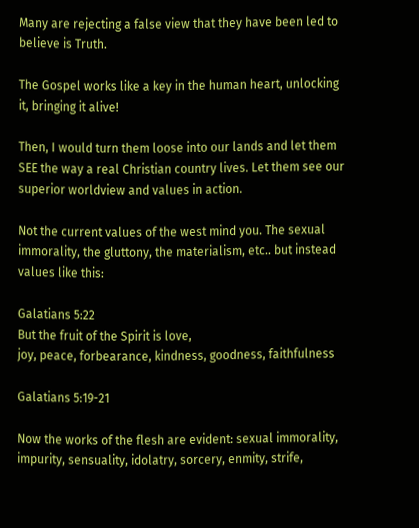Many are rejecting a false view that they have been led to believe is Truth.

The Gospel works like a key in the human heart, unlocking it, bringing it alive!

Then, I would turn them loose into our lands and let them SEE the way a real Christian country lives. Let them see our superior worldview and values in action.

Not the current values of the west mind you. The sexual immorality, the gluttony, the materialism, etc.. but instead values like this:

Galatians 5:22
But the fruit of the Spirit is love,
joy, peace, forbearance, kindness, goodness, faithfulness

Galatians 5:19-21

Now the works of the flesh are evident: sexual immorality, impurity, sensuality, idolatry, sorcery, enmity, strife,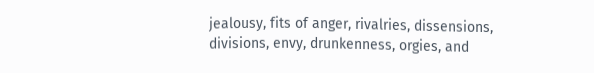jealousy, fits of anger, rivalries, dissensions, divisions, envy, drunkenness, orgies, and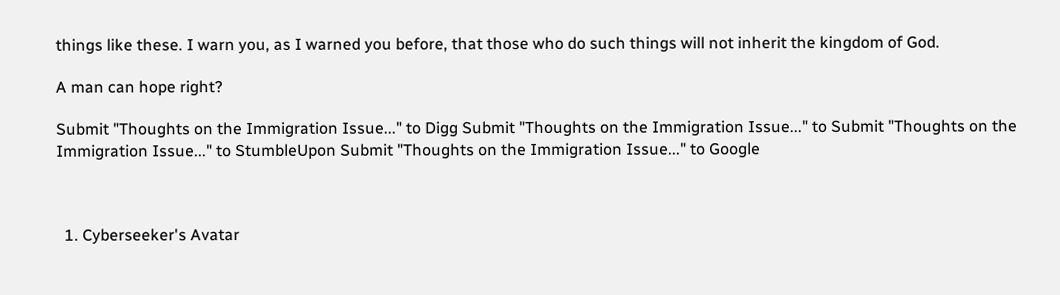things like these. I warn you, as I warned you before, that those who do such things will not inherit the kingdom of God.

A man can hope right?

Submit "Thoughts on the Immigration Issue..." to Digg Submit "Thoughts on the Immigration Issue..." to Submit "Thoughts on the Immigration Issue..." to StumbleUpon Submit "Thoughts on the Immigration Issue..." to Google



  1. Cyberseeker's Avatar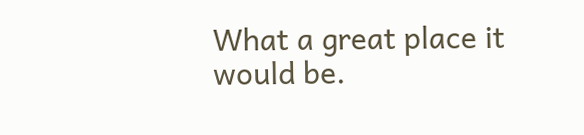What a great place it would be.